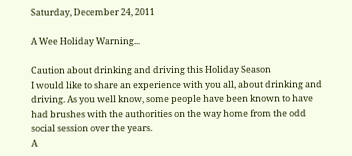Saturday, December 24, 2011

A Wee Holiday Warning...

Caution about drinking and driving this Holiday Season
I would like to share an experience with you all, about drinking and driving. As you well know, some people have been known to have had brushes with the authorities on the way home from the odd social session over the years.
A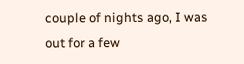couple of nights ago, I was out for a few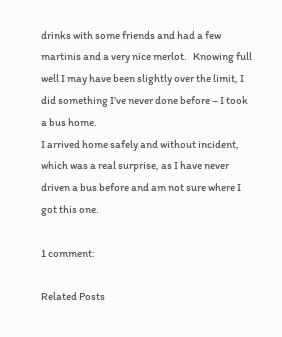drinks with some friends and had a few  martinis and a very nice merlot.   Knowing full well I may have been slightly over the limit, I did something I’ve never done before – I took a bus home.
I arrived home safely and without incident, which was a real surprise, as I have never driven a bus before and am not sure where I got this one.

1 comment:

Related Posts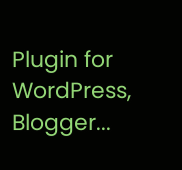Plugin for WordPress, Blogger...